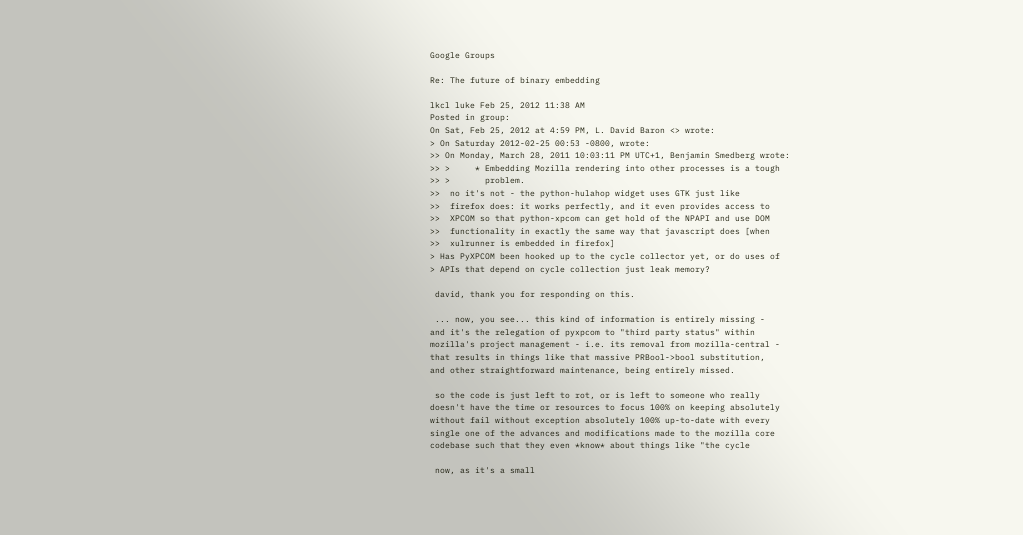Google Groups

Re: The future of binary embedding

lkcl luke Feb 25, 2012 11:38 AM
Posted in group:
On Sat, Feb 25, 2012 at 4:59 PM, L. David Baron <> wrote:
> On Saturday 2012-02-25 00:53 -0800, wrote:
>> On Monday, March 28, 2011 10:03:11 PM UTC+1, Benjamin Smedberg wrote:
>> >     * Embedding Mozilla rendering into other processes is a tough
>> >       problem.
>>  no it's not - the python-hulahop widget uses GTK just like
>>  firefox does: it works perfectly, and it even provides access to
>>  XPCOM so that python-xpcom can get hold of the NPAPI and use DOM
>>  functionality in exactly the same way that javascript does [when
>>  xulrunner is embedded in firefox]
> Has PyXPCOM been hooked up to the cycle collector yet, or do uses of
> APIs that depend on cycle collection just leak memory?

 david, thank you for responding on this.

 ... now, you see... this kind of information is entirely missing -
and it's the relegation of pyxpcom to "third party status" within
mozilla's project management - i.e. its removal from mozilla-central -
that results in things like that massive PRBool->bool substitution,
and other straightforward maintenance, being entirely missed.

 so the code is just left to rot, or is left to someone who really
doesn't have the time or resources to focus 100% on keeping absolutely
without fail without exception absolutely 100% up-to-date with every
single one of the advances and modifications made to the mozilla core
codebase such that they even *know* about things like "the cycle

 now, as it's a small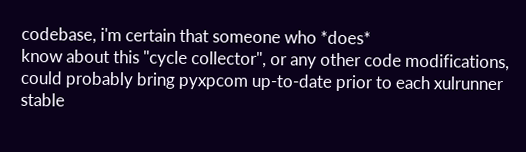codebase, i'm certain that someone who *does*
know about this "cycle collector", or any other code modifications,
could probably bring pyxpcom up-to-date prior to each xulrunner stable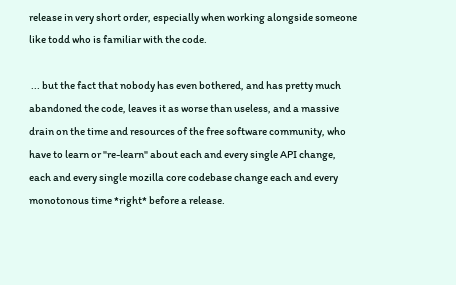release in very short order, especially when working alongside someone
like todd who is familiar with the code.

 ... but the fact that nobody has even bothered, and has pretty much
abandoned the code, leaves it as worse than useless, and a massive
drain on the time and resources of the free software community, who
have to learn or "re-learn" about each and every single API change,
each and every single mozilla core codebase change each and every
monotonous time *right* before a release.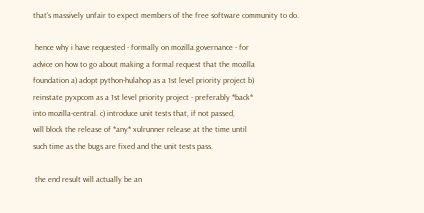that's massively unfair to expect members of the free software community to do.

 hence why i have requested - formally on mozilla.governance - for
advice on how to go about making a formal request that the mozilla
foundation a) adopt python-hulahop as a 1st level priority project b)
reinstate pyxpcom as a 1st level priority project - preferably *back*
into mozilla-central. c) introduce unit tests that, if not passed,
will block the release of *any* xulrunner release at the time until
such time as the bugs are fixed and the unit tests pass.

 the end result will actually be an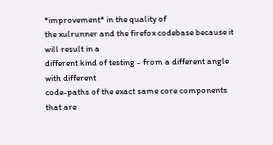*improvement* in the quality of
the xulrunner and the firefox codebase because it will result in a
different kind of testing - from a different angle with different
code-paths of the exact same core components that are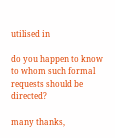utilised in

do you happen to know to whom such formal requests should be directed?

many thanks,